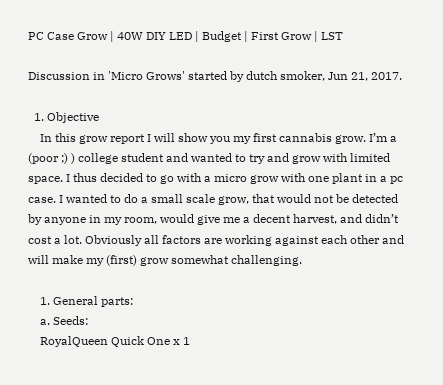PC Case Grow | 40W DIY LED | Budget | First Grow | LST

Discussion in 'Micro Grows' started by dutch smoker, Jun 21, 2017.

  1. Objective
    In this grow report I will show you my first cannabis grow. I’m a (poor ;) ) college student and wanted to try and grow with limited space. I thus decided to go with a micro grow with one plant in a pc case. I wanted to do a small scale grow, that would not be detected by anyone in my room, would give me a decent harvest, and didn’t cost a lot. Obviously all factors are working against each other and will make my (first) grow somewhat challenging.

    1. General parts:
    a. Seeds:
    RoyalQueen Quick One x 1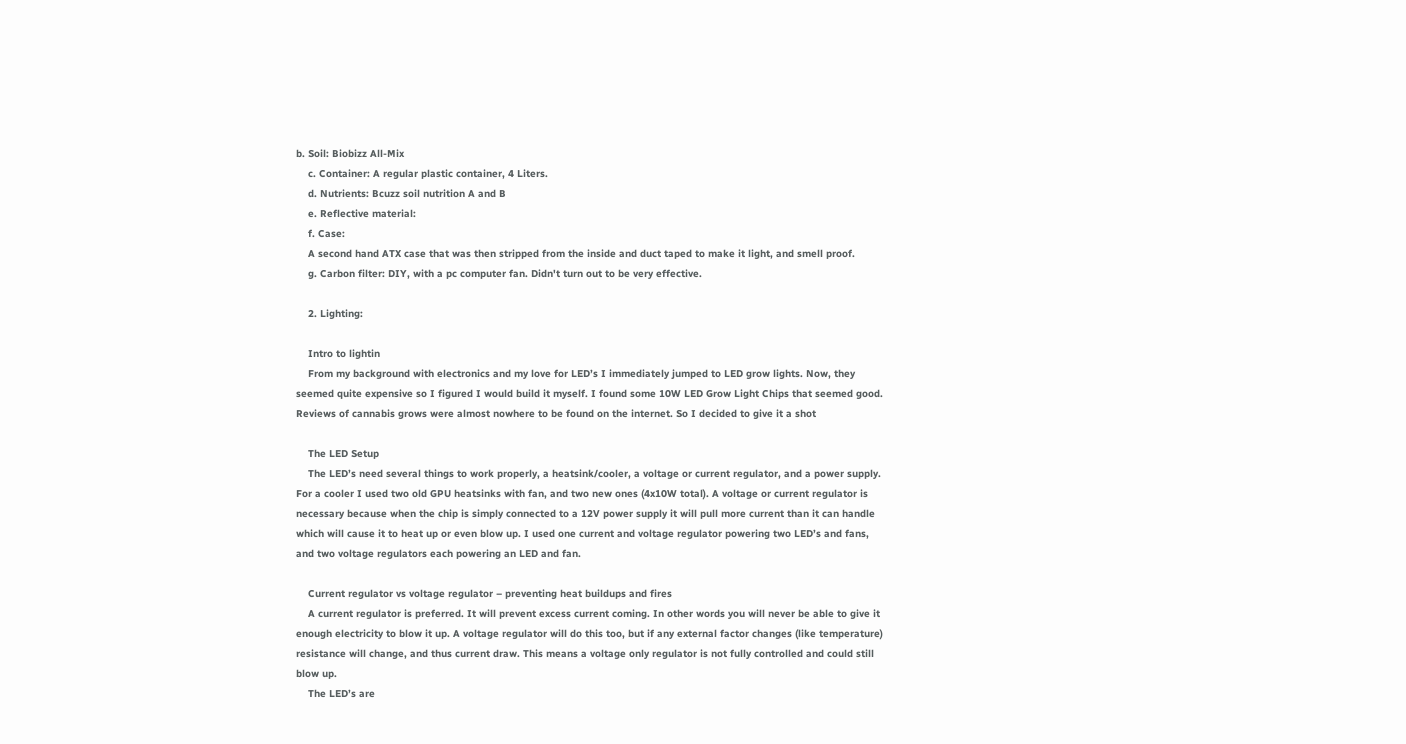b. Soil: Biobizz All-Mix
    c. Container: A regular plastic container, 4 Liters.
    d. Nutrients: Bcuzz soil nutrition A and B
    e. Reflective material:
    f. Case:
    A second hand ATX case that was then stripped from the inside and duct taped to make it light, and smell proof.
    g. Carbon filter: DIY, with a pc computer fan. Didn't turn out to be very effective.

    2. Lighting:

    Intro to lightin
    From my background with electronics and my love for LED’s I immediately jumped to LED grow lights. Now, they seemed quite expensive so I figured I would build it myself. I found some 10W LED Grow Light Chips that seemed good. Reviews of cannabis grows were almost nowhere to be found on the internet. So I decided to give it a shot

    The LED Setup
    The LED’s need several things to work properly, a heatsink/cooler, a voltage or current regulator, and a power supply. For a cooler I used two old GPU heatsinks with fan, and two new ones (4x10W total). A voltage or current regulator is necessary because when the chip is simply connected to a 12V power supply it will pull more current than it can handle which will cause it to heat up or even blow up. I used one current and voltage regulator powering two LED’s and fans, and two voltage regulators each powering an LED and fan.

    Current regulator vs voltage regulator – preventing heat buildups and fires
    A current regulator is preferred. It will prevent excess current coming. In other words you will never be able to give it enough electricity to blow it up. A voltage regulator will do this too, but if any external factor changes (like temperature) resistance will change, and thus current draw. This means a voltage only regulator is not fully controlled and could still blow up.
    The LED’s are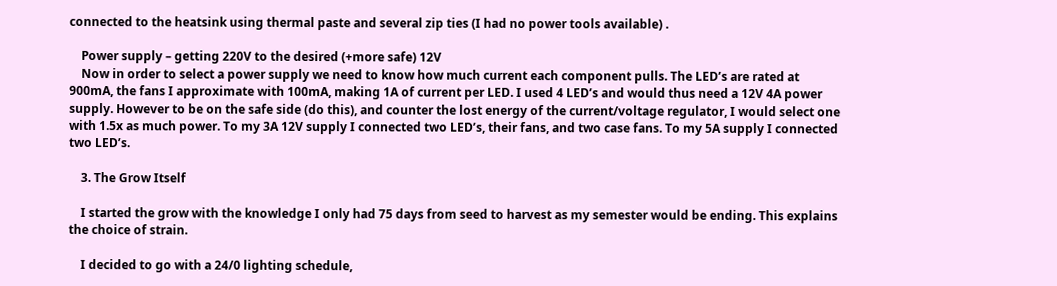connected to the heatsink using thermal paste and several zip ties (I had no power tools available) .

    Power supply – getting 220V to the desired (+more safe) 12V
    Now in order to select a power supply we need to know how much current each component pulls. The LED’s are rated at 900mA, the fans I approximate with 100mA, making 1A of current per LED. I used 4 LED’s and would thus need a 12V 4A power supply. However to be on the safe side (do this), and counter the lost energy of the current/voltage regulator, I would select one with 1.5x as much power. To my 3A 12V supply I connected two LED’s, their fans, and two case fans. To my 5A supply I connected two LED’s.

    3. The Grow Itself

    I started the grow with the knowledge I only had 75 days from seed to harvest as my semester would be ending. This explains the choice of strain.

    I decided to go with a 24/0 lighting schedule,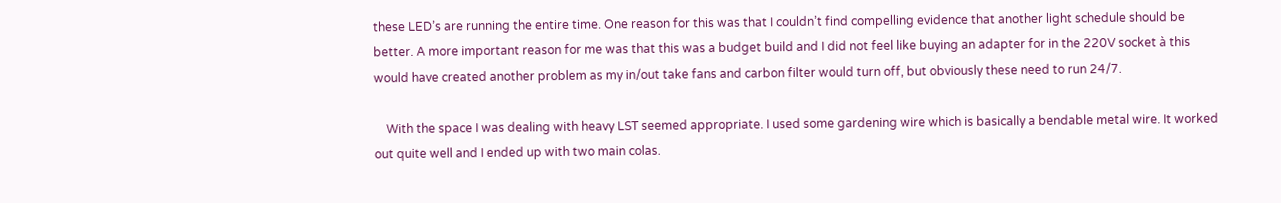these LED’s are running the entire time. One reason for this was that I couldn’t find compelling evidence that another light schedule should be better. A more important reason for me was that this was a budget build and I did not feel like buying an adapter for in the 220V socket à this would have created another problem as my in/out take fans and carbon filter would turn off, but obviously these need to run 24/7.

    With the space I was dealing with heavy LST seemed appropriate. I used some gardening wire which is basically a bendable metal wire. It worked out quite well and I ended up with two main colas.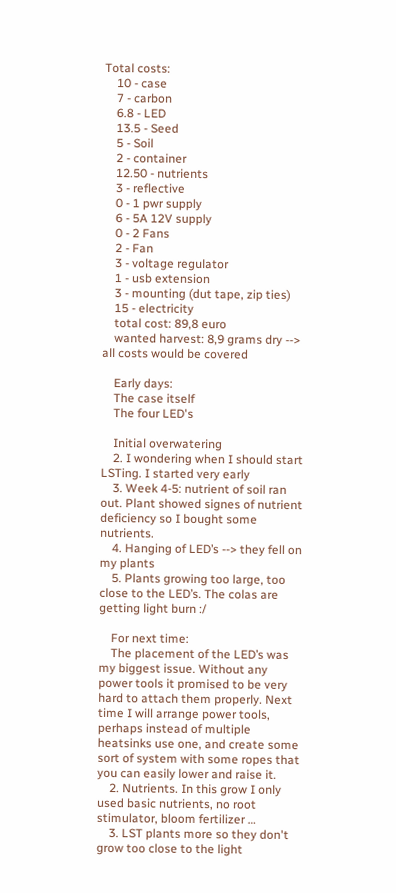Total costs:
    10 - case
    7 - carbon
    6.8 - LED
    13.5 - Seed
    5 - Soil
    2 - container
    12.50 - nutrients
    3 - reflective
    0 - 1 pwr supply
    6 - 5A 12V supply
    0 - 2 Fans
    2 - Fan
    3 - voltage regulator
    1 - usb extension
    3 - mounting (dut tape, zip ties)
    15 - electricity
    total cost: 89,8 euro
    wanted harvest: 8,9 grams dry --> all costs would be covered

    Early days:
    The case itself
    The four LED's

    Initial overwatering
    2. I wondering when I should start LSTing. I started very early
    3. Week 4-5: nutrient of soil ran out. Plant showed signes of nutrient deficiency so I bought some nutrients.
    4. Hanging of LED’s --> they fell on my plants
    5. Plants growing too large, too close to the LED’s. The colas are getting light burn :/

    For next time:
    The placement of the LED’s was my biggest issue. Without any power tools it promised to be very hard to attach them properly. Next time I will arrange power tools, perhaps instead of multiple heatsinks use one, and create some sort of system with some ropes that you can easily lower and raise it.
    2. Nutrients. In this grow I only used basic nutrients, no root stimulator, bloom fertilizer …
    3. LST plants more so they don't grow too close to the light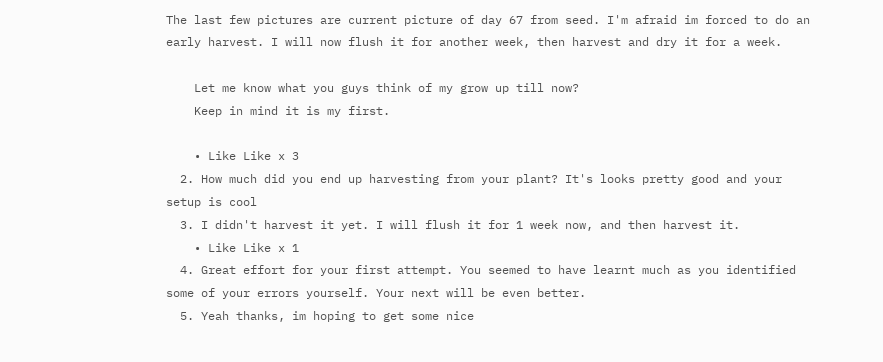The last few pictures are current picture of day 67 from seed. I'm afraid im forced to do an early harvest. I will now flush it for another week, then harvest and dry it for a week.

    Let me know what you guys think of my grow up till now?
    Keep in mind it is my first.

    • Like Like x 3
  2. How much did you end up harvesting from your plant? It's looks pretty good and your setup is cool
  3. I didn't harvest it yet. I will flush it for 1 week now, and then harvest it.
    • Like Like x 1
  4. Great effort for your first attempt. You seemed to have learnt much as you identified some of your errors yourself. Your next will be even better.
  5. Yeah thanks, im hoping to get some nice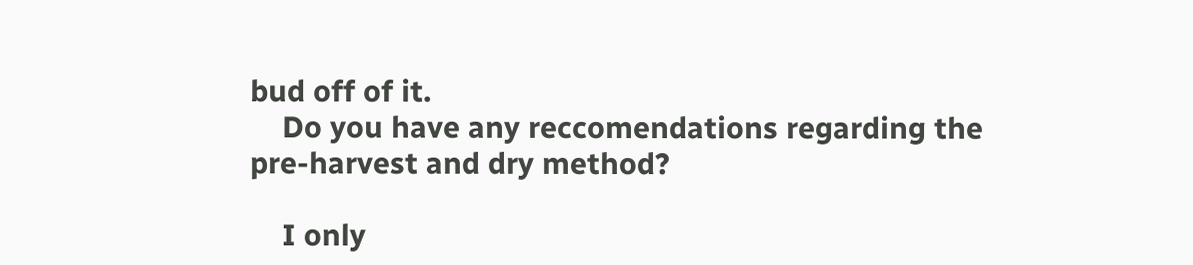bud off of it.
    Do you have any reccomendations regarding the pre-harvest and dry method?

    I only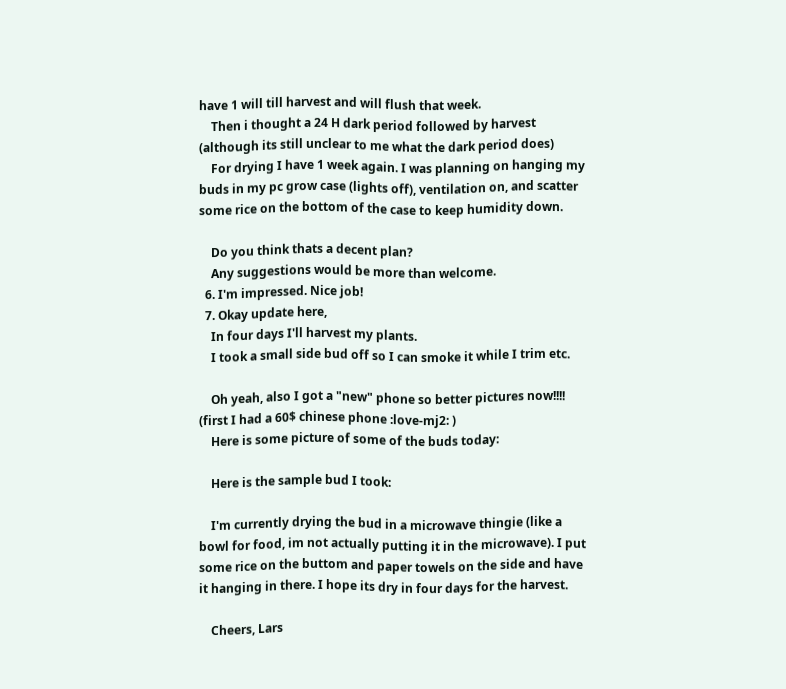have 1 will till harvest and will flush that week.
    Then i thought a 24 H dark period followed by harvest (although its still unclear to me what the dark period does)
    For drying I have 1 week again. I was planning on hanging my buds in my pc grow case (lights off), ventilation on, and scatter some rice on the bottom of the case to keep humidity down.

    Do you think thats a decent plan?
    Any suggestions would be more than welcome.
  6. I'm impressed. Nice job!
  7. Okay update here,
    In four days I'll harvest my plants.
    I took a small side bud off so I can smoke it while I trim etc.

    Oh yeah, also I got a "new" phone so better pictures now!!!! (first I had a 60$ chinese phone :love-mj2: )
    Here is some picture of some of the buds today:

    Here is the sample bud I took:

    I'm currently drying the bud in a microwave thingie (like a bowl for food, im not actually putting it in the microwave). I put some rice on the buttom and paper towels on the side and have it hanging in there. I hope its dry in four days for the harvest.

    Cheers, Lars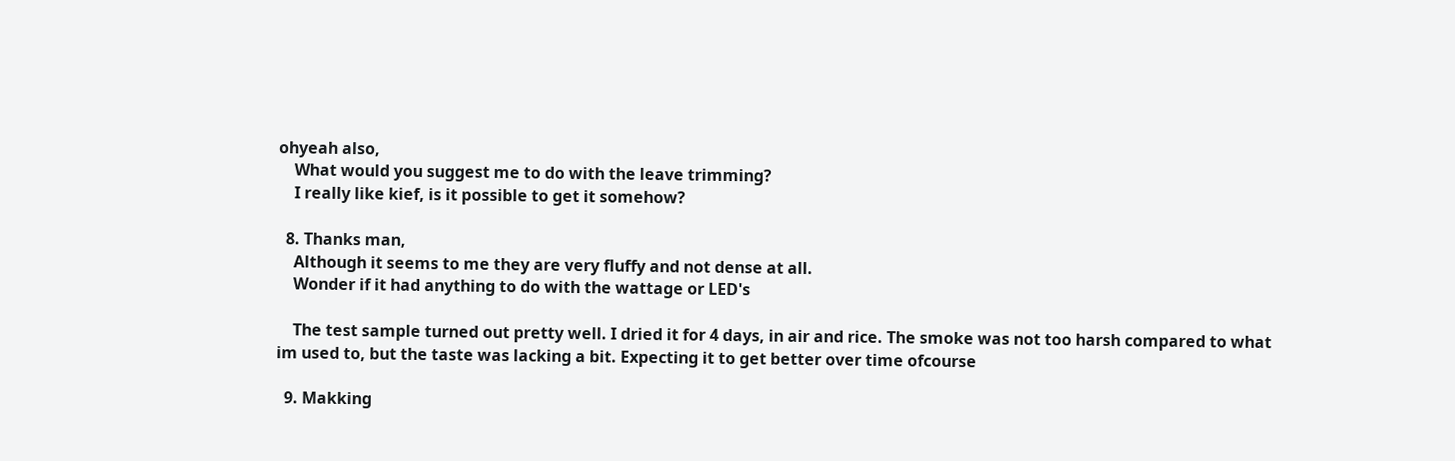ohyeah also,
    What would you suggest me to do with the leave trimming?
    I really like kief, is it possible to get it somehow?

  8. Thanks man,
    Although it seems to me they are very fluffy and not dense at all.
    Wonder if it had anything to do with the wattage or LED's

    The test sample turned out pretty well. I dried it for 4 days, in air and rice. The smoke was not too harsh compared to what im used to, but the taste was lacking a bit. Expecting it to get better over time ofcourse

  9. Makking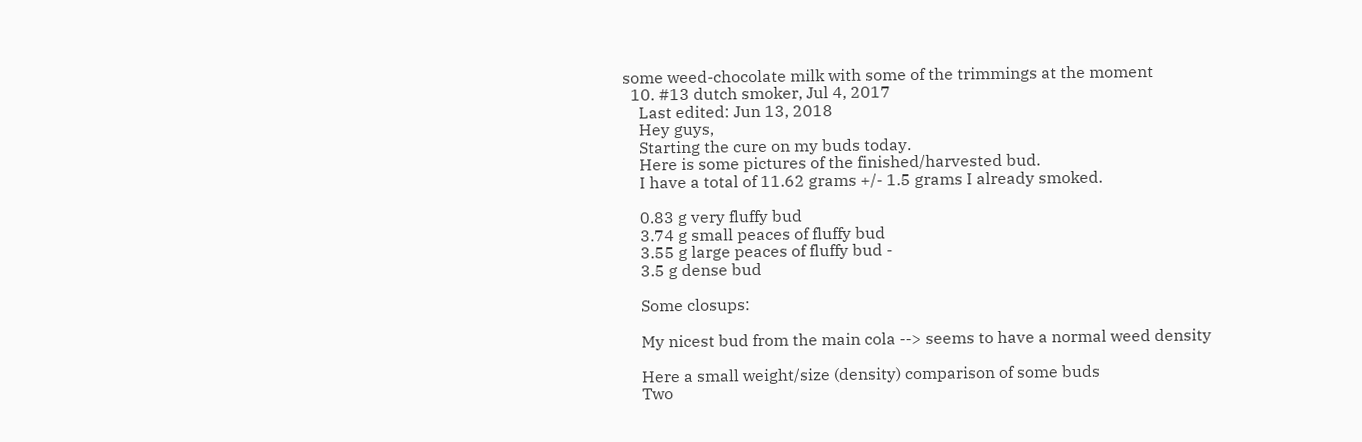some weed-chocolate milk with some of the trimmings at the moment
  10. #13 dutch smoker, Jul 4, 2017
    Last edited: Jun 13, 2018
    Hey guys,
    Starting the cure on my buds today.
    Here is some pictures of the finished/harvested bud.
    I have a total of 11.62 grams +/- 1.5 grams I already smoked.

    0.83 g very fluffy bud
    3.74 g small peaces of fluffy bud
    3.55 g large peaces of fluffy bud -
    3.5 g dense bud

    Some closups:

    My nicest bud from the main cola --> seems to have a normal weed density

    Here a small weight/size (density) comparison of some buds
    Two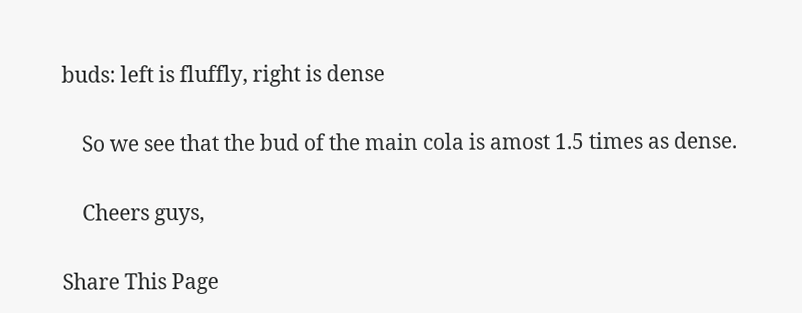buds: left is fluffly, right is dense

    So we see that the bud of the main cola is amost 1.5 times as dense.

    Cheers guys,

Share This Page